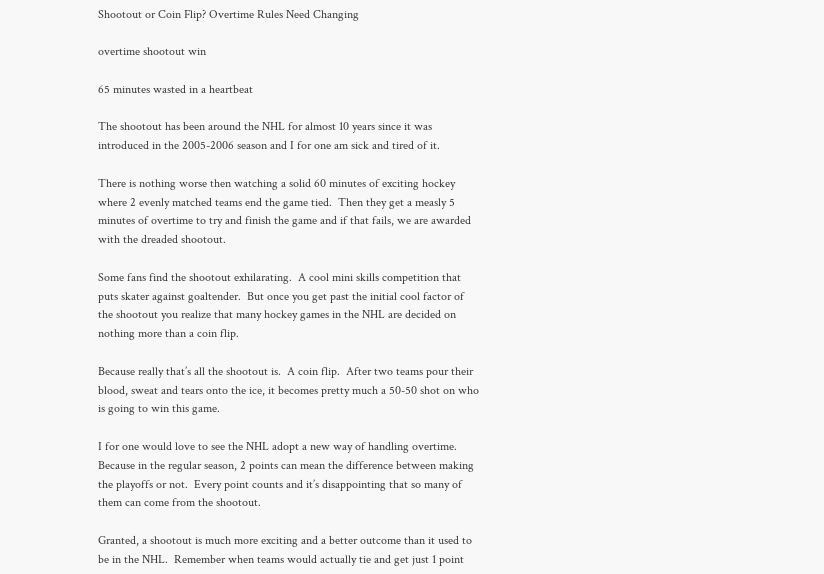Shootout or Coin Flip? Overtime Rules Need Changing

overtime shootout win

65 minutes wasted in a heartbeat

The shootout has been around the NHL for almost 10 years since it was introduced in the 2005-2006 season and I for one am sick and tired of it.

There is nothing worse then watching a solid 60 minutes of exciting hockey where 2 evenly matched teams end the game tied.  Then they get a measly 5 minutes of overtime to try and finish the game and if that fails, we are awarded with the dreaded shootout.

Some fans find the shootout exhilarating.  A cool mini skills competition that puts skater against goaltender.  But once you get past the initial cool factor of the shootout you realize that many hockey games in the NHL are decided on nothing more than a coin flip.

Because really that’s all the shootout is.  A coin flip.  After two teams pour their blood, sweat and tears onto the ice, it becomes pretty much a 50-50 shot on who is going to win this game.

I for one would love to see the NHL adopt a new way of handling overtime.  Because in the regular season, 2 points can mean the difference between making the playoffs or not.  Every point counts and it’s disappointing that so many of them can come from the shootout.

Granted, a shootout is much more exciting and a better outcome than it used to be in the NHL.  Remember when teams would actually tie and get just 1 point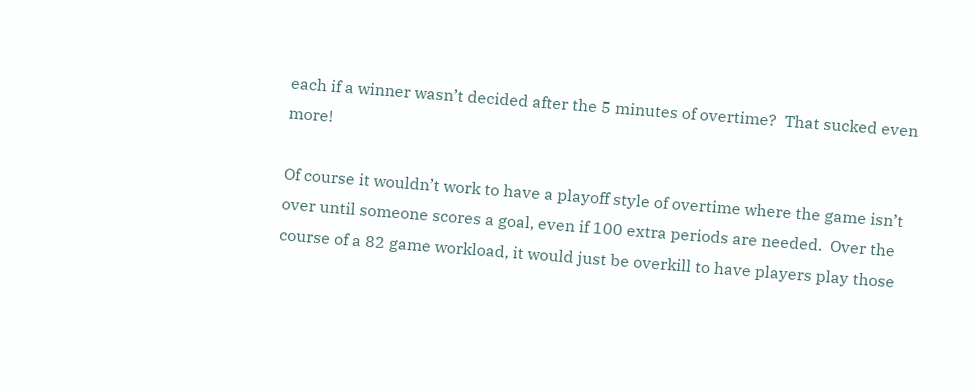each if a winner wasn’t decided after the 5 minutes of overtime?  That sucked even more!

Of course it wouldn’t work to have a playoff style of overtime where the game isn’t over until someone scores a goal, even if 100 extra periods are needed.  Over the course of a 82 game workload, it would just be overkill to have players play those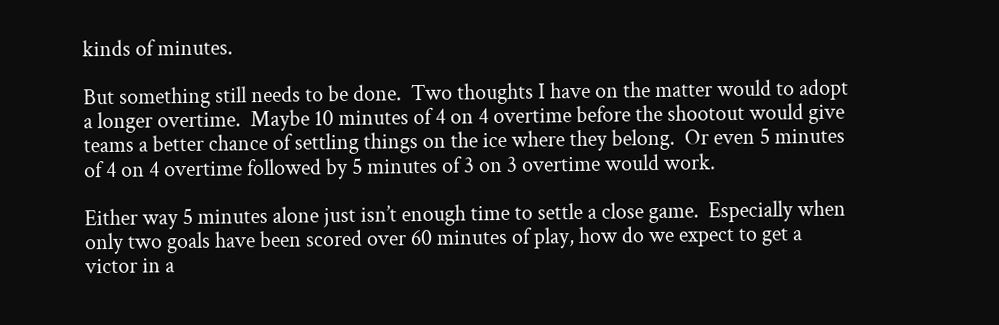kinds of minutes.

But something still needs to be done.  Two thoughts I have on the matter would to adopt a longer overtime.  Maybe 10 minutes of 4 on 4 overtime before the shootout would give teams a better chance of settling things on the ice where they belong.  Or even 5 minutes of 4 on 4 overtime followed by 5 minutes of 3 on 3 overtime would work.

Either way 5 minutes alone just isn’t enough time to settle a close game.  Especially when only two goals have been scored over 60 minutes of play, how do we expect to get a victor in a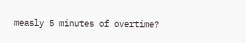measly 5 minutes of overtime?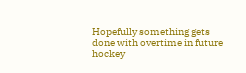Hopefully something gets done with overtime in future hockey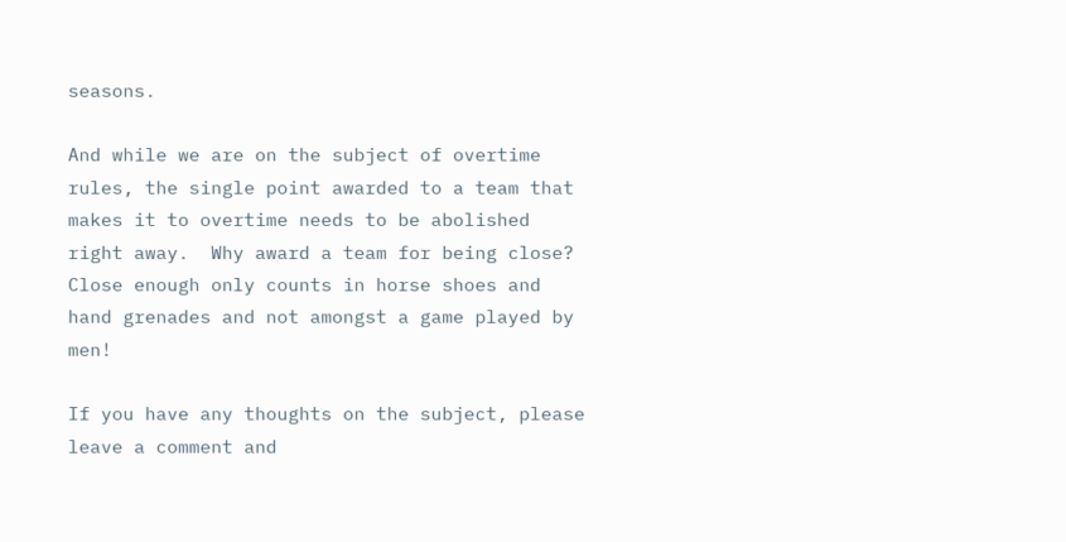seasons.

And while we are on the subject of overtime rules, the single point awarded to a team that makes it to overtime needs to be abolished right away.  Why award a team for being close?  Close enough only counts in horse shoes and hand grenades and not amongst a game played by men!

If you have any thoughts on the subject, please leave a comment and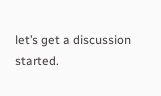let’s get a discussion started.